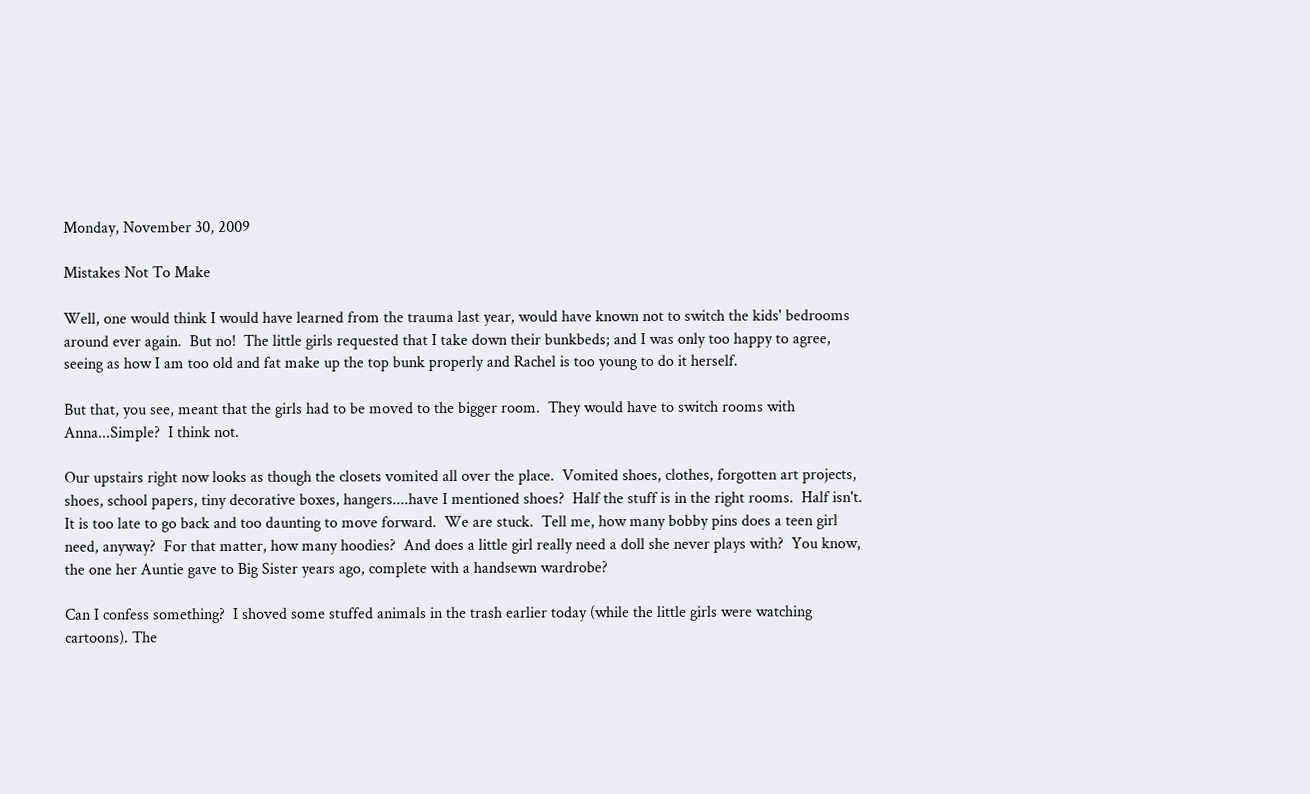Monday, November 30, 2009

Mistakes Not To Make

Well, one would think I would have learned from the trauma last year, would have known not to switch the kids' bedrooms around ever again.  But no!  The little girls requested that I take down their bunkbeds; and I was only too happy to agree, seeing as how I am too old and fat make up the top bunk properly and Rachel is too young to do it herself.

But that, you see, meant that the girls had to be moved to the bigger room.  They would have to switch rooms with Anna...Simple?  I think not.

Our upstairs right now looks as though the closets vomited all over the place.  Vomited shoes, clothes, forgotten art projects, shoes, school papers, tiny decorative boxes, hangers....have I mentioned shoes?  Half the stuff is in the right rooms.  Half isn't.  It is too late to go back and too daunting to move forward.  We are stuck.  Tell me, how many bobby pins does a teen girl need, anyway?  For that matter, how many hoodies?  And does a little girl really need a doll she never plays with?  You know, the one her Auntie gave to Big Sister years ago, complete with a handsewn wardrobe?

Can I confess something?  I shoved some stuffed animals in the trash earlier today (while the little girls were watching cartoons). The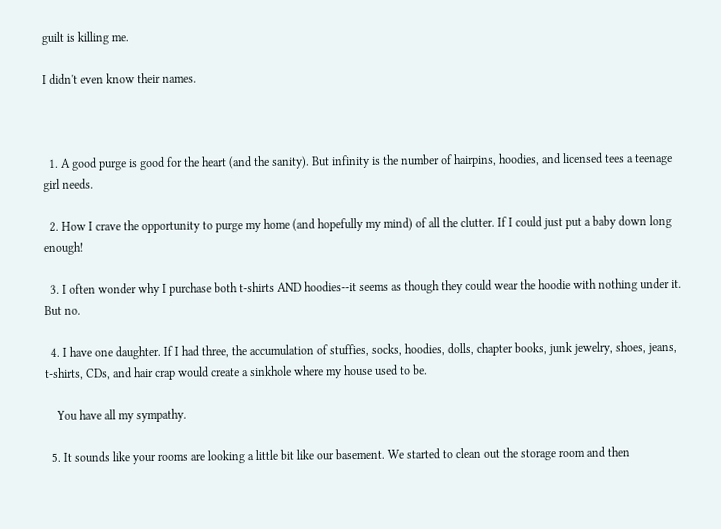guilt is killing me.

I didn't even know their names.



  1. A good purge is good for the heart (and the sanity). But infinity is the number of hairpins, hoodies, and licensed tees a teenage girl needs.

  2. How I crave the opportunity to purge my home (and hopefully my mind) of all the clutter. If I could just put a baby down long enough!

  3. I often wonder why I purchase both t-shirts AND hoodies--it seems as though they could wear the hoodie with nothing under it. But no.

  4. I have one daughter. If I had three, the accumulation of stuffies, socks, hoodies, dolls, chapter books, junk jewelry, shoes, jeans, t-shirts, CDs, and hair crap would create a sinkhole where my house used to be.

    You have all my sympathy.

  5. It sounds like your rooms are looking a little bit like our basement. We started to clean out the storage room and then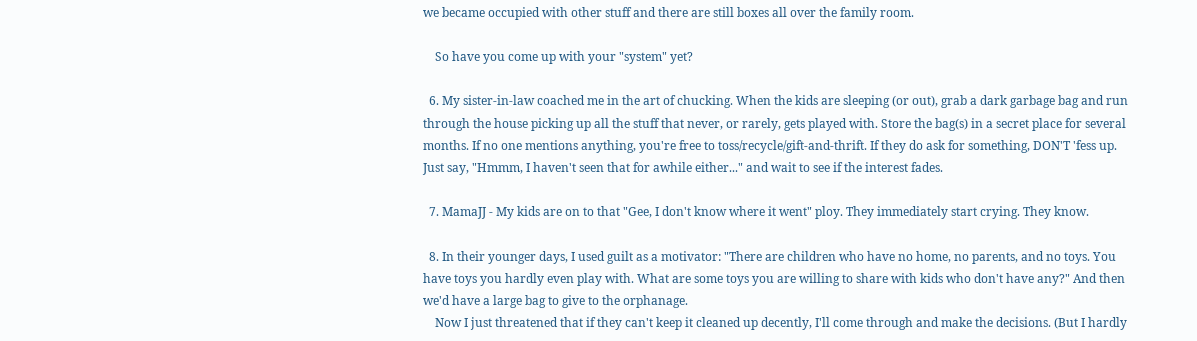we became occupied with other stuff and there are still boxes all over the family room.

    So have you come up with your "system" yet?

  6. My sister-in-law coached me in the art of chucking. When the kids are sleeping (or out), grab a dark garbage bag and run through the house picking up all the stuff that never, or rarely, gets played with. Store the bag(s) in a secret place for several months. If no one mentions anything, you're free to toss/recycle/gift-and-thrift. If they do ask for something, DON'T 'fess up. Just say, "Hmmm, I haven't seen that for awhile either..." and wait to see if the interest fades.

  7. MamaJJ - My kids are on to that "Gee, I don't know where it went" ploy. They immediately start crying. They know.

  8. In their younger days, I used guilt as a motivator: "There are children who have no home, no parents, and no toys. You have toys you hardly even play with. What are some toys you are willing to share with kids who don't have any?" And then we'd have a large bag to give to the orphanage.
    Now I just threatened that if they can't keep it cleaned up decently, I'll come through and make the decisions. (But I hardly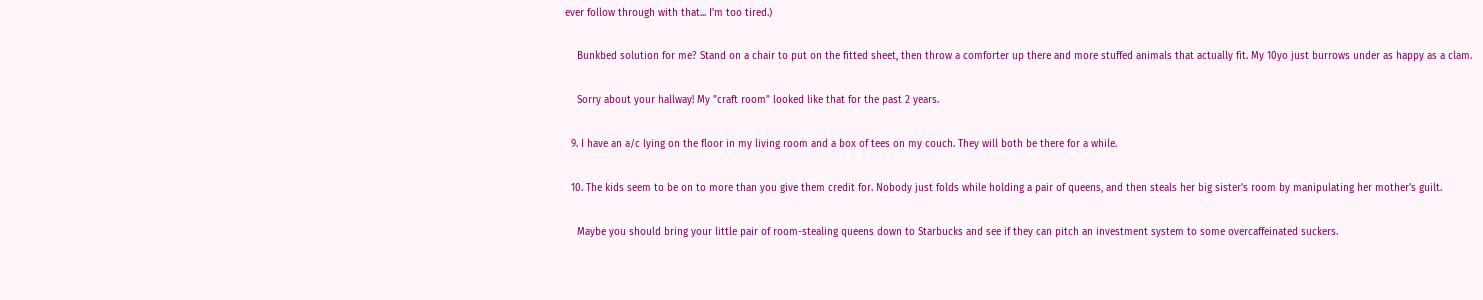ever follow through with that... I'm too tired.)

    Bunkbed solution for me? Stand on a chair to put on the fitted sheet, then throw a comforter up there and more stuffed animals that actually fit. My 10yo just burrows under as happy as a clam.

    Sorry about your hallway! My "craft room" looked like that for the past 2 years.

  9. I have an a/c lying on the floor in my living room and a box of tees on my couch. They will both be there for a while.

  10. The kids seem to be on to more than you give them credit for. Nobody just folds while holding a pair of queens, and then steals her big sister's room by manipulating her mother's guilt.

    Maybe you should bring your little pair of room-stealing queens down to Starbucks and see if they can pitch an investment system to some overcaffeinated suckers.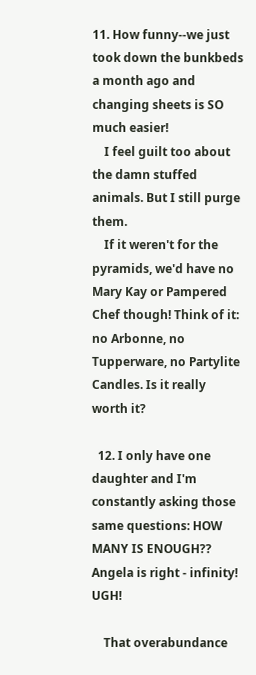11. How funny--we just took down the bunkbeds a month ago and changing sheets is SO much easier!
    I feel guilt too about the damn stuffed animals. But I still purge them.
    If it weren't for the pyramids, we'd have no Mary Kay or Pampered Chef though! Think of it: no Arbonne, no Tupperware, no Partylite Candles. Is it really worth it?

  12. I only have one daughter and I'm constantly asking those same questions: HOW MANY IS ENOUGH?? Angela is right - infinity! UGH!

    That overabundance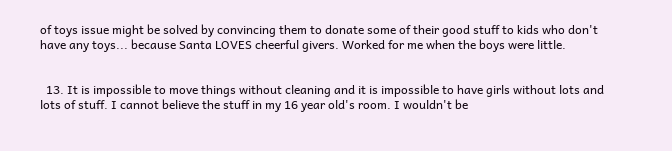of toys issue might be solved by convincing them to donate some of their good stuff to kids who don't have any toys... because Santa LOVES cheerful givers. Worked for me when the boys were little.


  13. It is impossible to move things without cleaning and it is impossible to have girls without lots and lots of stuff. I cannot believe the stuff in my 16 year old's room. I wouldn't be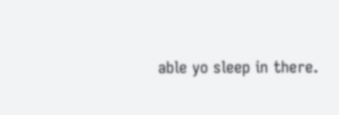able yo sleep in there.